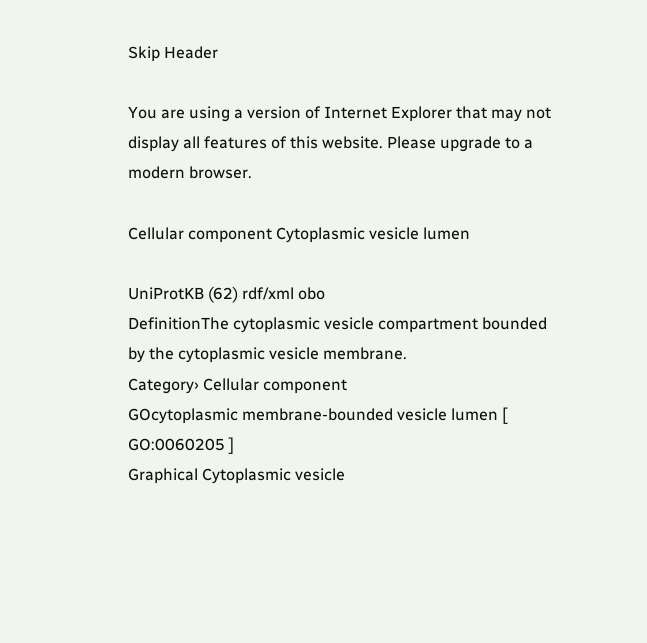Skip Header

You are using a version of Internet Explorer that may not display all features of this website. Please upgrade to a modern browser.

Cellular component Cytoplasmic vesicle lumen

UniProtKB (62) rdf/xml obo
DefinitionThe cytoplasmic vesicle compartment bounded by the cytoplasmic vesicle membrane.
Category› Cellular component
GOcytoplasmic membrane-bounded vesicle lumen [ GO:0060205 ]
Graphical Cytoplasmic vesicle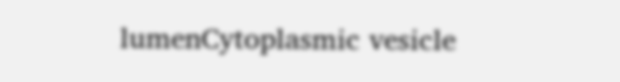lumenCytoplasmic vesicle